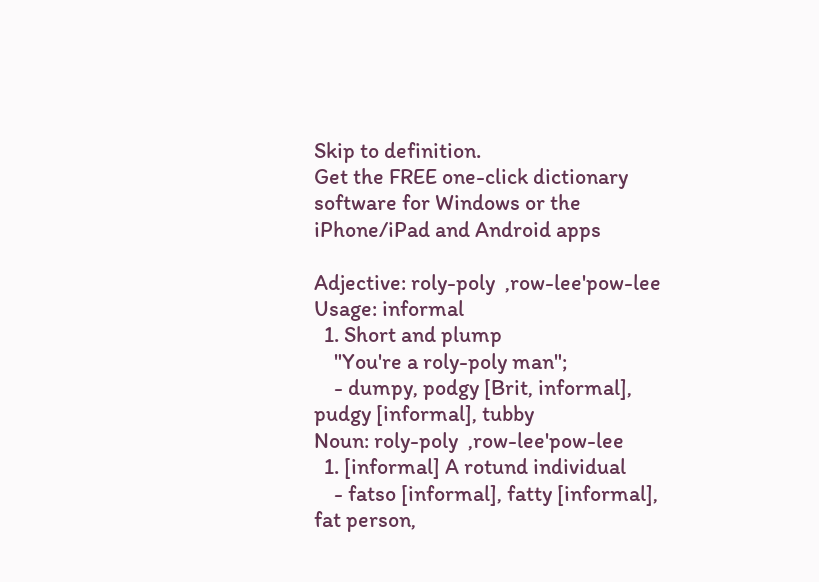Skip to definition.
Get the FREE one-click dictionary software for Windows or the iPhone/iPad and Android apps

Adjective: roly-poly  ,row-lee'pow-lee
Usage: informal
  1. Short and plump
    "You're a roly-poly man";
    - dumpy, podgy [Brit, informal], pudgy [informal], tubby
Noun: roly-poly  ,row-lee'pow-lee
  1. [informal] A rotund individual
    - fatso [informal], fatty [informal], fat person,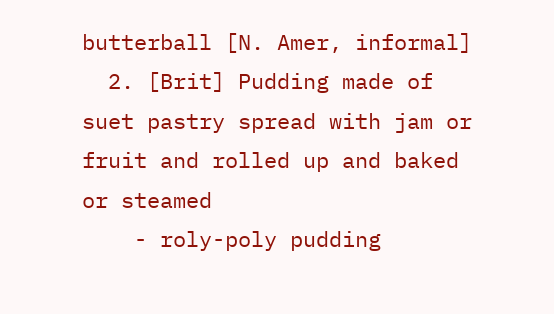butterball [N. Amer, informal]
  2. [Brit] Pudding made of suet pastry spread with jam or fruit and rolled up and baked or steamed
    - roly-poly pudding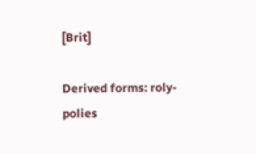[Brit]

Derived forms: roly-polies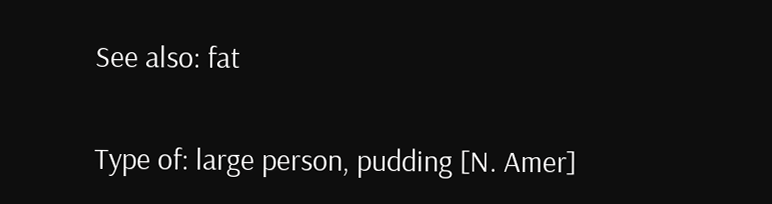See also: fat

Type of: large person, pudding [N. Amer]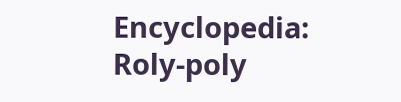Encyclopedia: Roly-poly